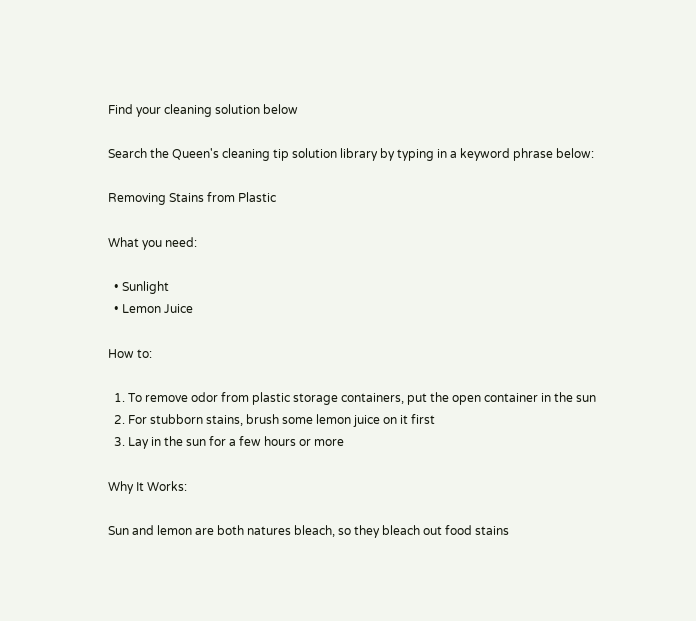Find your cleaning solution below

Search the Queen's cleaning tip solution library by typing in a keyword phrase below:

Removing Stains from Plastic

What you need:

  • Sunlight
  • Lemon Juice

How to:

  1. To remove odor from plastic storage containers, put the open container in the sun
  2. For stubborn stains, brush some lemon juice on it first
  3. Lay in the sun for a few hours or more

Why It Works:

Sun and lemon are both natures bleach, so they bleach out food stains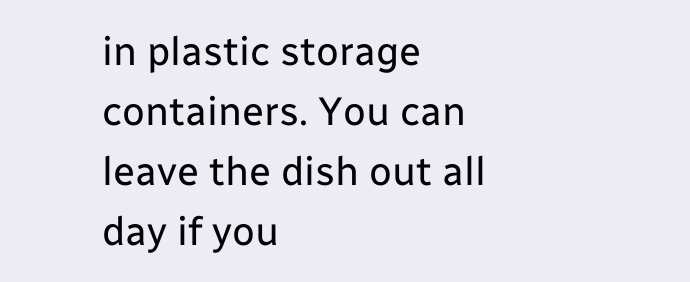in plastic storage containers. You can leave the dish out all day if you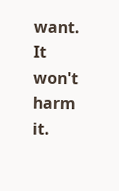want. It won't harm it.